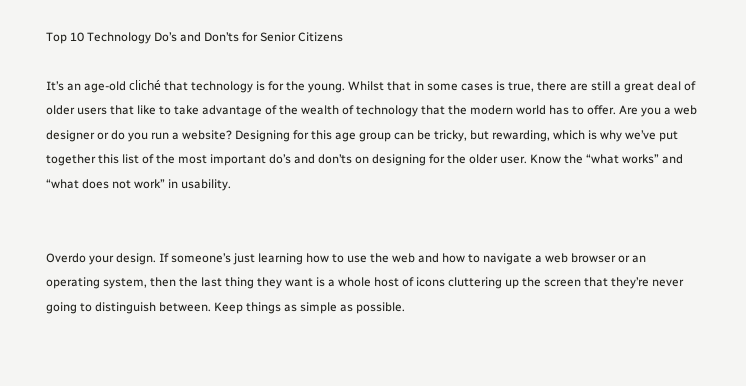Top 10 Technology Do’s and Don’ts for Senior Citizens

It’s an age-old cliché that technology is for the young. Whilst that in some cases is true, there are still a great deal of older users that like to take advantage of the wealth of technology that the modern world has to offer. Are you a web designer or do you run a website? Designing for this age group can be tricky, but rewarding, which is why we’ve put together this list of the most important do’s and don’ts on designing for the older user. Know the “what works” and “what does not work” in usability.


Overdo your design. If someone’s just learning how to use the web and how to navigate a web browser or an operating system, then the last thing they want is a whole host of icons cluttering up the screen that they’re never going to distinguish between. Keep things as simple as possible.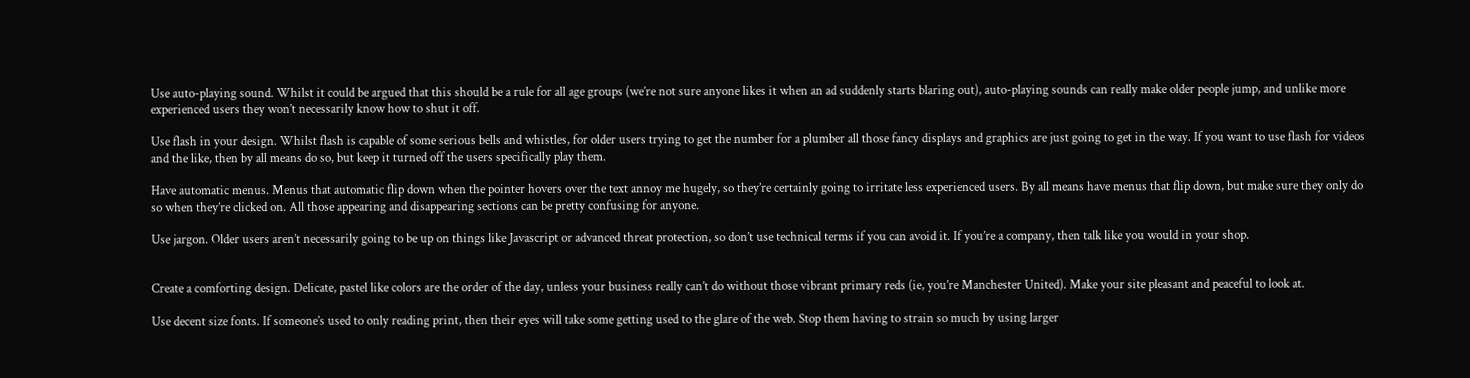Use auto-playing sound. Whilst it could be argued that this should be a rule for all age groups (we’re not sure anyone likes it when an ad suddenly starts blaring out), auto-playing sounds can really make older people jump, and unlike more experienced users they won’t necessarily know how to shut it off.

Use flash in your design. Whilst flash is capable of some serious bells and whistles, for older users trying to get the number for a plumber all those fancy displays and graphics are just going to get in the way. If you want to use flash for videos and the like, then by all means do so, but keep it turned off the users specifically play them.

Have automatic menus. Menus that automatic flip down when the pointer hovers over the text annoy me hugely, so they’re certainly going to irritate less experienced users. By all means have menus that flip down, but make sure they only do so when they’re clicked on. All those appearing and disappearing sections can be pretty confusing for anyone.

Use jargon. Older users aren’t necessarily going to be up on things like Javascript or advanced threat protection, so don’t use technical terms if you can avoid it. If you’re a company, then talk like you would in your shop.


Create a comforting design. Delicate, pastel like colors are the order of the day, unless your business really can’t do without those vibrant primary reds (ie, you’re Manchester United). Make your site pleasant and peaceful to look at.

Use decent size fonts. If someone’s used to only reading print, then their eyes will take some getting used to the glare of the web. Stop them having to strain so much by using larger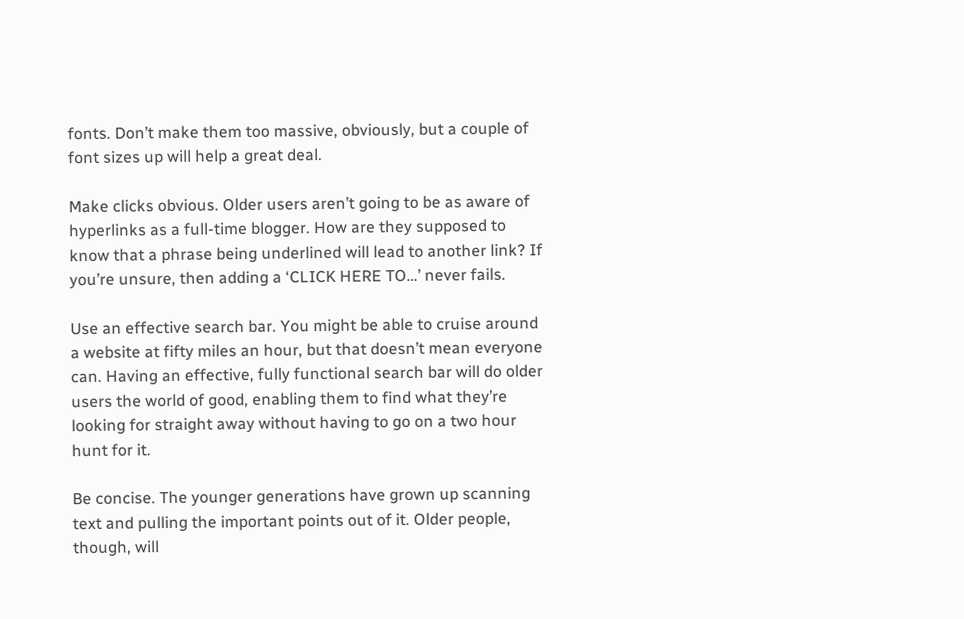fonts. Don’t make them too massive, obviously, but a couple of font sizes up will help a great deal.

Make clicks obvious. Older users aren’t going to be as aware of hyperlinks as a full-time blogger. How are they supposed to know that a phrase being underlined will lead to another link? If you’re unsure, then adding a ‘CLICK HERE TO…’ never fails.

Use an effective search bar. You might be able to cruise around a website at fifty miles an hour, but that doesn’t mean everyone can. Having an effective, fully functional search bar will do older users the world of good, enabling them to find what they’re looking for straight away without having to go on a two hour hunt for it.

Be concise. The younger generations have grown up scanning text and pulling the important points out of it. Older people, though, will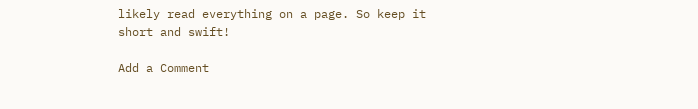likely read everything on a page. So keep it short and swift!

Add a Comment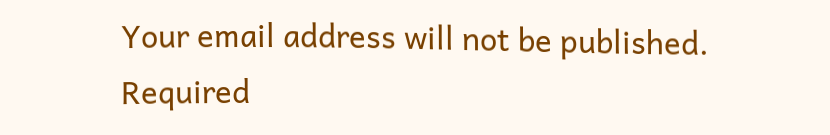Your email address will not be published. Required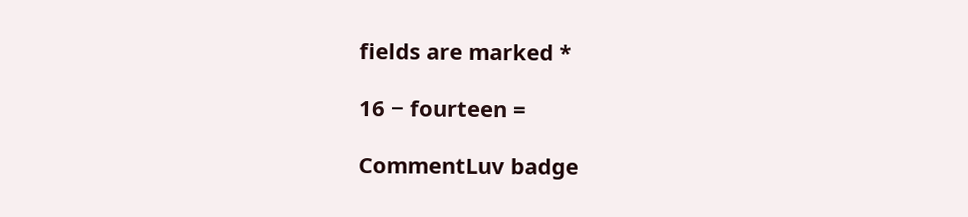fields are marked *

16 − fourteen =

CommentLuv badge